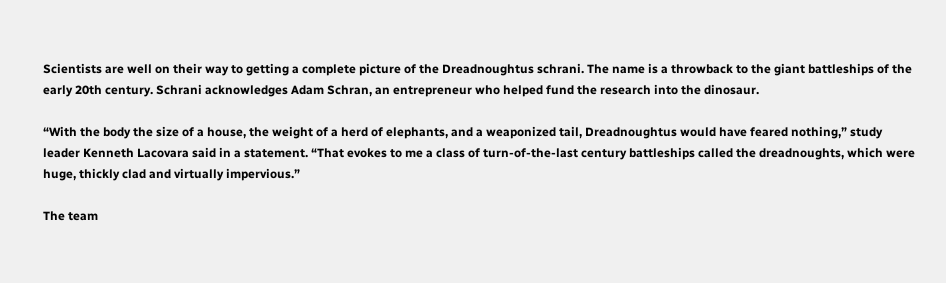Scientists are well on their way to getting a complete picture of the Dreadnoughtus schrani. The name is a throwback to the giant battleships of the early 20th century. Schrani acknowledges Adam Schran, an entrepreneur who helped fund the research into the dinosaur.

“With the body the size of a house, the weight of a herd of elephants, and a weaponized tail, Dreadnoughtus would have feared nothing,” study leader Kenneth Lacovara said in a statement. “That evokes to me a class of turn-of-the-last century battleships called the dreadnoughts, which were huge, thickly clad and virtually impervious.”

The team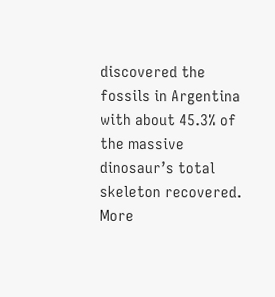discovered the fossils in Argentina with about 45.3% of the massive dinosaur’s total skeleton recovered. More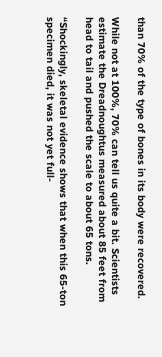than 70% of the type of bones in its body were recovered.

While not at 100%, 70% can tell us quite a bit. Scientists estimate the Dreadnoughtus measured about 85 feet from head to tail and pushed the scale to about 65 tons.

“Shockingly, skeletal evidence shows that when this 65-ton specimen died, it was not yet full-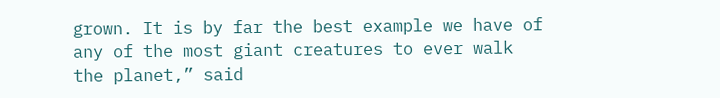grown. It is by far the best example we have of any of the most giant creatures to ever walk the planet,” said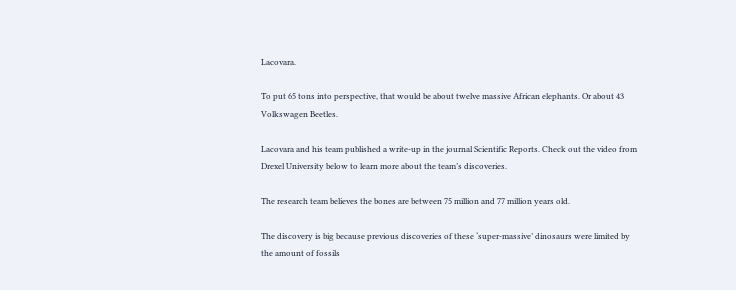Lacovara.

To put 65 tons into perspective, that would be about twelve massive African elephants. Or about 43 Volkswagen Beetles.

Lacovara and his team published a write-up in the journal Scientific Reports. Check out the video from Drexel University below to learn more about the team’s discoveries.

The research team believes the bones are between 75 million and 77 million years old.

The discovery is big because previous discoveries of these ‘super-massive’ dinosaurs were limited by the amount of fossils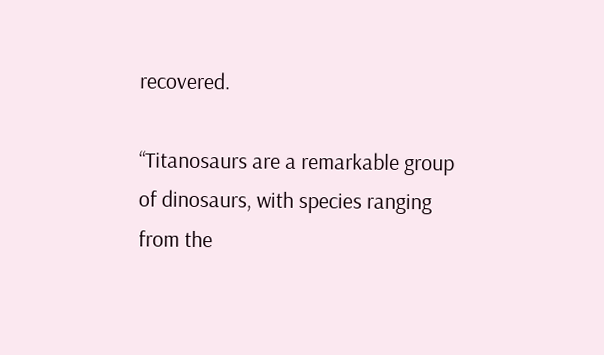recovered.

“Titanosaurs are a remarkable group of dinosaurs, with species ranging from the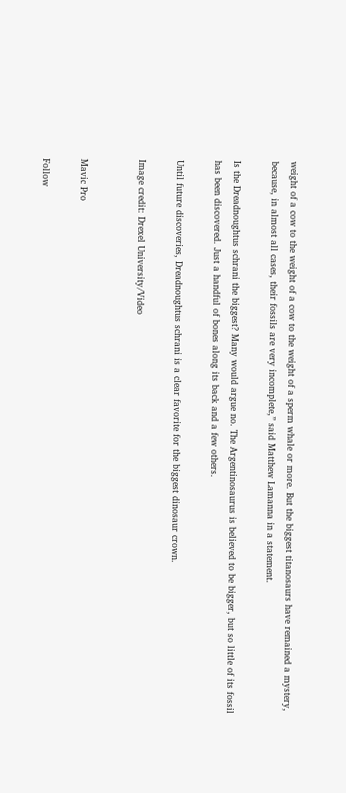weight of a cow to the weight of a cow to the weight of a sperm whale or more. But the biggest titanosaurs have remained a mystery, because, in almost all cases, their fossils are very incomplete,” said Matthew Lamanna in a statement.

Is the Dreadnoughtus schrani the biggest? Many would argue no. The Argentinosaurus is believed to be bigger, but so little of its fossil has been discovered. Just a handful of bones along its back and a few others.

Until future discoveries, Dreadnoughtus schrani is a clear favorite for the biggest dinosaur crown.

Image credit: Drexel University/Video


Mavic Pro

Follow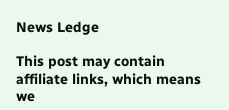News Ledge

This post may contain affiliate links, which means we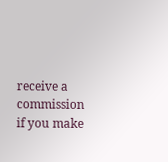receive a commission if you make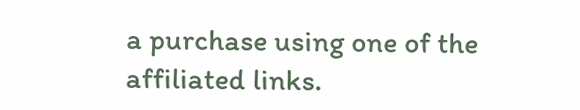a purchase using one of the affiliated links.